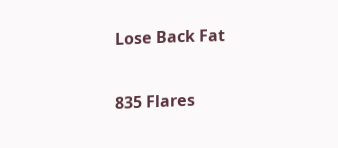Lose Back Fat

835 Flares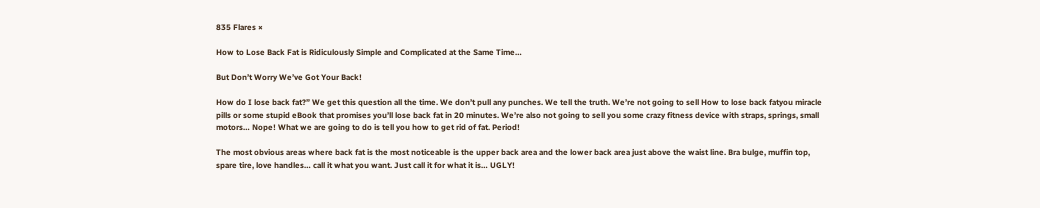835 Flares ×

How to Lose Back Fat is Ridiculously Simple and Complicated at the Same Time…

But Don’t Worry We’ve Got Your Back!

How do I lose back fat?” We get this question all the time. We don’t pull any punches. We tell the truth. We’re not going to sell How to lose back fatyou miracle pills or some stupid eBook that promises you’ll lose back fat in 20 minutes. We’re also not going to sell you some crazy fitness device with straps, springs, small motors… Nope! What we are going to do is tell you how to get rid of fat. Period!

The most obvious areas where back fat is the most noticeable is the upper back area and the lower back area just above the waist line. Bra bulge, muffin top, spare tire, love handles… call it what you want. Just call it for what it is… UGLY!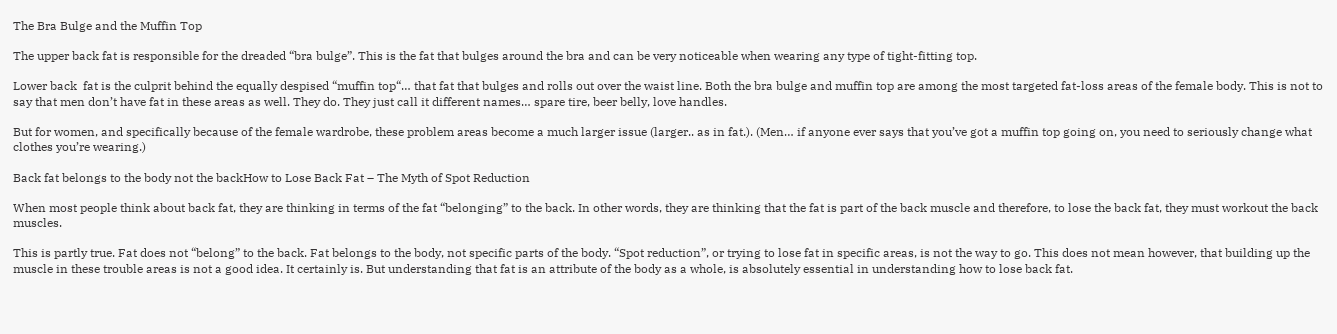The Bra Bulge and the Muffin Top

The upper back fat is responsible for the dreaded “bra bulge”. This is the fat that bulges around the bra and can be very noticeable when wearing any type of tight-fitting top.

Lower back  fat is the culprit behind the equally despised “muffin top“… that fat that bulges and rolls out over the waist line. Both the bra bulge and muffin top are among the most targeted fat-loss areas of the female body. This is not to say that men don’t have fat in these areas as well. They do. They just call it different names… spare tire, beer belly, love handles.

But for women, and specifically because of the female wardrobe, these problem areas become a much larger issue (larger.. as in fat.). (Men… if anyone ever says that you’ve got a muffin top going on, you need to seriously change what clothes you’re wearing.)

Back fat belongs to the body not the backHow to Lose Back Fat – The Myth of Spot Reduction

When most people think about back fat, they are thinking in terms of the fat “belonging” to the back. In other words, they are thinking that the fat is part of the back muscle and therefore, to lose the back fat, they must workout the back muscles.

This is partly true. Fat does not “belong” to the back. Fat belongs to the body, not specific parts of the body. “Spot reduction”, or trying to lose fat in specific areas, is not the way to go. This does not mean however, that building up the muscle in these trouble areas is not a good idea. It certainly is. But understanding that fat is an attribute of the body as a whole, is absolutely essential in understanding how to lose back fat.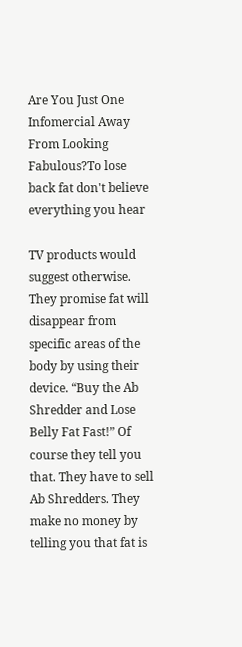Are You Just One Infomercial Away From Looking Fabulous?To lose back fat don't believe everything you hear

TV products would suggest otherwise. They promise fat will disappear from specific areas of the body by using their device. “Buy the Ab Shredder and Lose Belly Fat Fast!” Of course they tell you that. They have to sell Ab Shredders. They make no money by telling you that fat is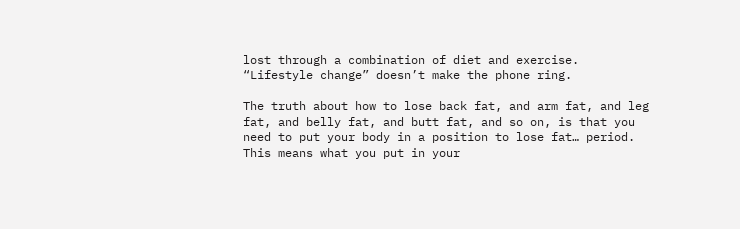lost through a combination of diet and exercise. “Lifestyle change” doesn’t make the phone ring.

The truth about how to lose back fat, and arm fat, and leg fat, and belly fat, and butt fat, and so on, is that you need to put your body in a position to lose fat… period. This means what you put in your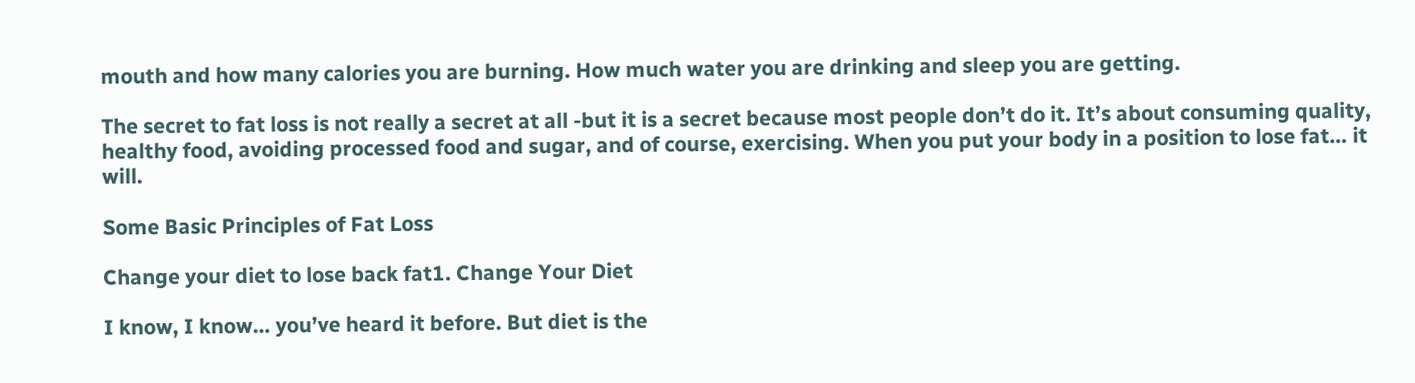mouth and how many calories you are burning. How much water you are drinking and sleep you are getting.

The secret to fat loss is not really a secret at all -but it is a secret because most people don’t do it. It’s about consuming quality, healthy food, avoiding processed food and sugar, and of course, exercising. When you put your body in a position to lose fat… it will.

Some Basic Principles of Fat Loss

Change your diet to lose back fat1. Change Your Diet

I know, I know… you’ve heard it before. But diet is the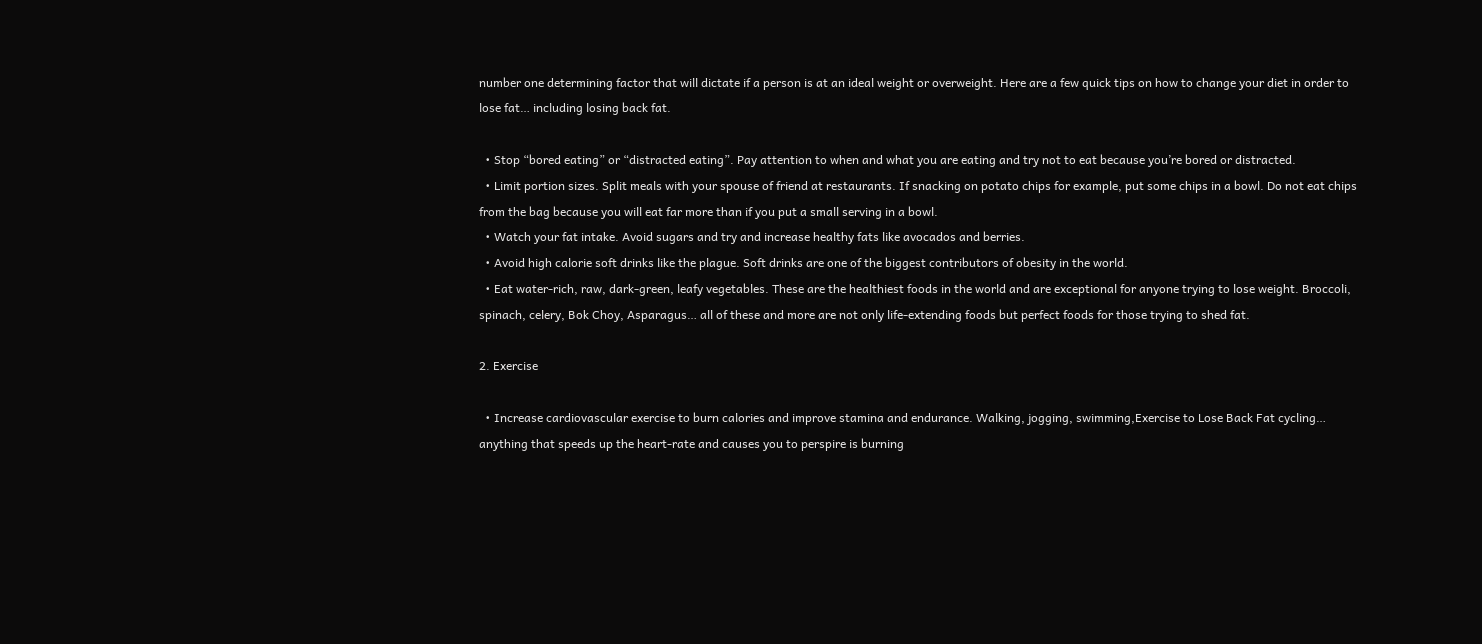number one determining factor that will dictate if a person is at an ideal weight or overweight. Here are a few quick tips on how to change your diet in order to lose fat… including losing back fat.

  • Stop “bored eating” or “distracted eating”. Pay attention to when and what you are eating and try not to eat because you’re bored or distracted.
  • Limit portion sizes. Split meals with your spouse of friend at restaurants. If snacking on potato chips for example, put some chips in a bowl. Do not eat chips from the bag because you will eat far more than if you put a small serving in a bowl.
  • Watch your fat intake. Avoid sugars and try and increase healthy fats like avocados and berries.
  • Avoid high calorie soft drinks like the plague. Soft drinks are one of the biggest contributors of obesity in the world.
  • Eat water-rich, raw, dark-green, leafy vegetables. These are the healthiest foods in the world and are exceptional for anyone trying to lose weight. Broccoli, spinach, celery, Bok Choy, Asparagus… all of these and more are not only life-extending foods but perfect foods for those trying to shed fat.

2. Exercise

  • Increase cardiovascular exercise to burn calories and improve stamina and endurance. Walking, jogging, swimming,Exercise to Lose Back Fat cycling… anything that speeds up the heart-rate and causes you to perspire is burning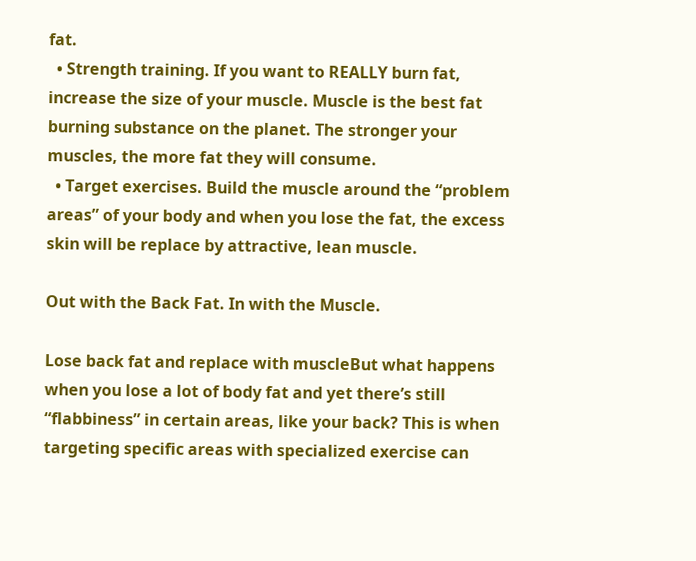fat.
  • Strength training. If you want to REALLY burn fat, increase the size of your muscle. Muscle is the best fat burning substance on the planet. The stronger your muscles, the more fat they will consume.
  • Target exercises. Build the muscle around the “problem areas” of your body and when you lose the fat, the excess skin will be replace by attractive, lean muscle.

Out with the Back Fat. In with the Muscle.

Lose back fat and replace with muscleBut what happens when you lose a lot of body fat and yet there’s still “flabbiness” in certain areas, like your back? This is when targeting specific areas with specialized exercise can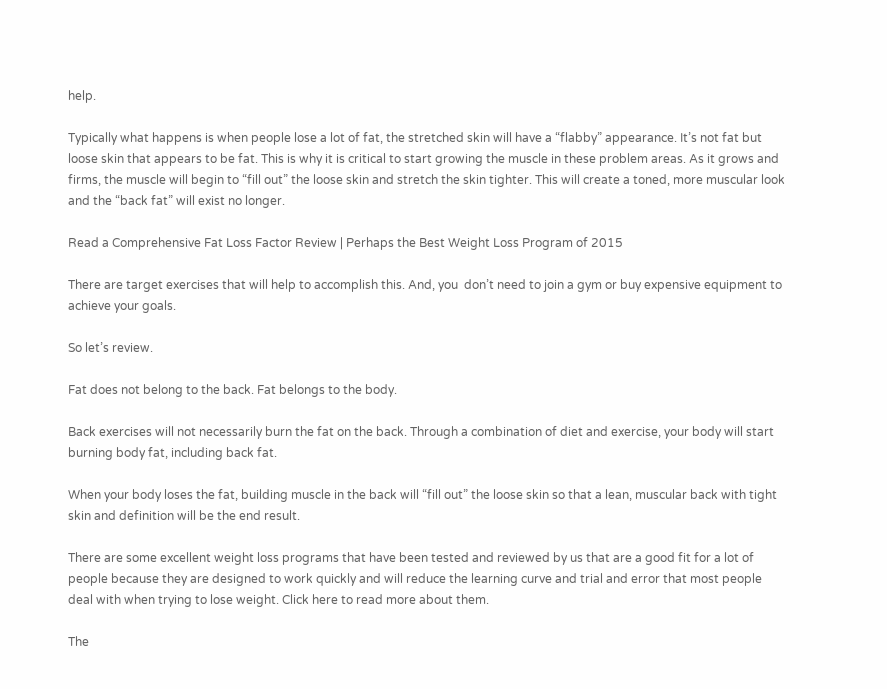help.

Typically what happens is when people lose a lot of fat, the stretched skin will have a “flabby” appearance. It’s not fat but loose skin that appears to be fat. This is why it is critical to start growing the muscle in these problem areas. As it grows and firms, the muscle will begin to “fill out” the loose skin and stretch the skin tighter. This will create a toned, more muscular look and the “back fat” will exist no longer.

Read a Comprehensive Fat Loss Factor Review | Perhaps the Best Weight Loss Program of 2015

There are target exercises that will help to accomplish this. And, you  don’t need to join a gym or buy expensive equipment to achieve your goals.

So let’s review.

Fat does not belong to the back. Fat belongs to the body.

Back exercises will not necessarily burn the fat on the back. Through a combination of diet and exercise, your body will start burning body fat, including back fat.

When your body loses the fat, building muscle in the back will “fill out” the loose skin so that a lean, muscular back with tight skin and definition will be the end result.

There are some excellent weight loss programs that have been tested and reviewed by us that are a good fit for a lot of people because they are designed to work quickly and will reduce the learning curve and trial and error that most people deal with when trying to lose weight. Click here to read more about them.

The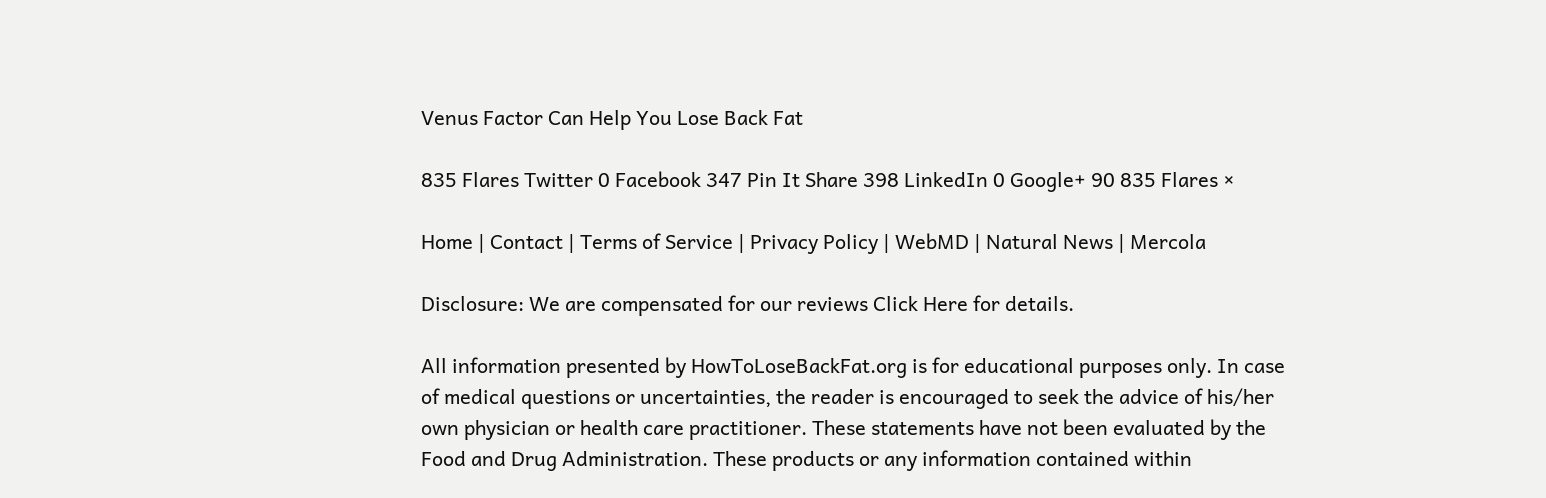Venus Factor Can Help You Lose Back Fat

835 Flares Twitter 0 Facebook 347 Pin It Share 398 LinkedIn 0 Google+ 90 835 Flares ×

Home | Contact | Terms of Service | Privacy Policy | WebMD | Natural News | Mercola

Disclosure: We are compensated for our reviews Click Here for details.

All information presented by HowToLoseBackFat.org is for educational purposes only. In case of medical questions or uncertainties, the reader is encouraged to seek the advice of his/her own physician or health care practitioner. These statements have not been evaluated by the Food and Drug Administration. These products or any information contained within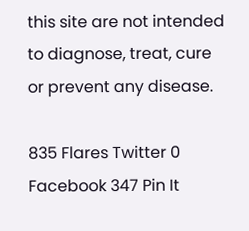this site are not intended to diagnose, treat, cure or prevent any disease.

835 Flares Twitter 0 Facebook 347 Pin It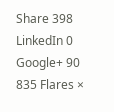Share 398 LinkedIn 0 Google+ 90 835 Flares ×